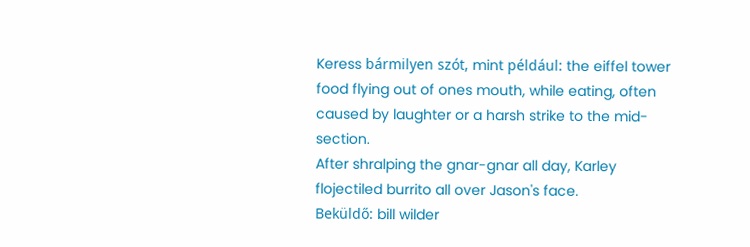Keress bármilyen szót, mint például: the eiffel tower
food flying out of ones mouth, while eating, often caused by laughter or a harsh strike to the mid-section.
After shralping the gnar-gnar all day, Karley flojectiled burrito all over Jason's face.
Beküldő: bill wilder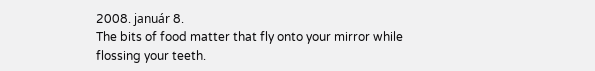2008. január 8.
The bits of food matter that fly onto your mirror while flossing your teeth.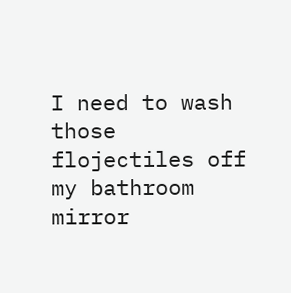I need to wash those flojectiles off my bathroom mirror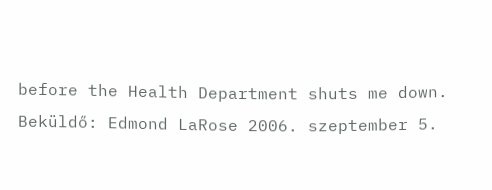before the Health Department shuts me down.
Beküldő: Edmond LaRose 2006. szeptember 5.